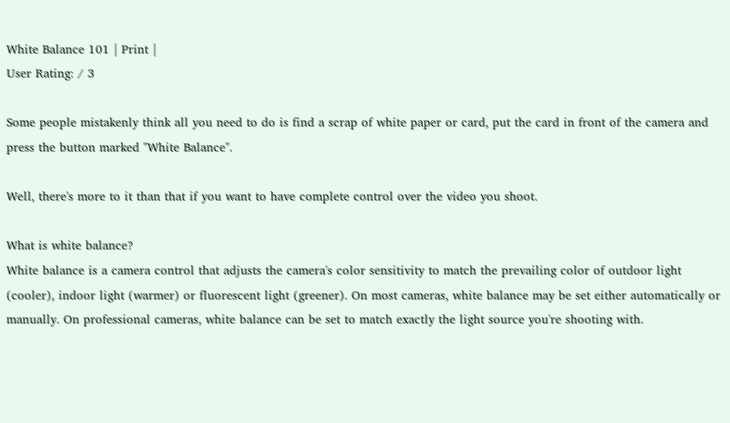White Balance 101 | Print |
User Rating: / 3

Some people mistakenly think all you need to do is find a scrap of white paper or card, put the card in front of the camera and press the button marked "White Balance".

Well, there's more to it than that if you want to have complete control over the video you shoot.

What is white balance?
White balance is a camera control that adjusts the camera's color sensitivity to match the prevailing color of outdoor light (cooler), indoor light (warmer) or fluorescent light (greener). On most cameras, white balance may be set either automatically or manually. On professional cameras, white balance can be set to match exactly the light source you're shooting with.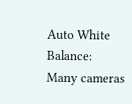Auto White Balance:
Many cameras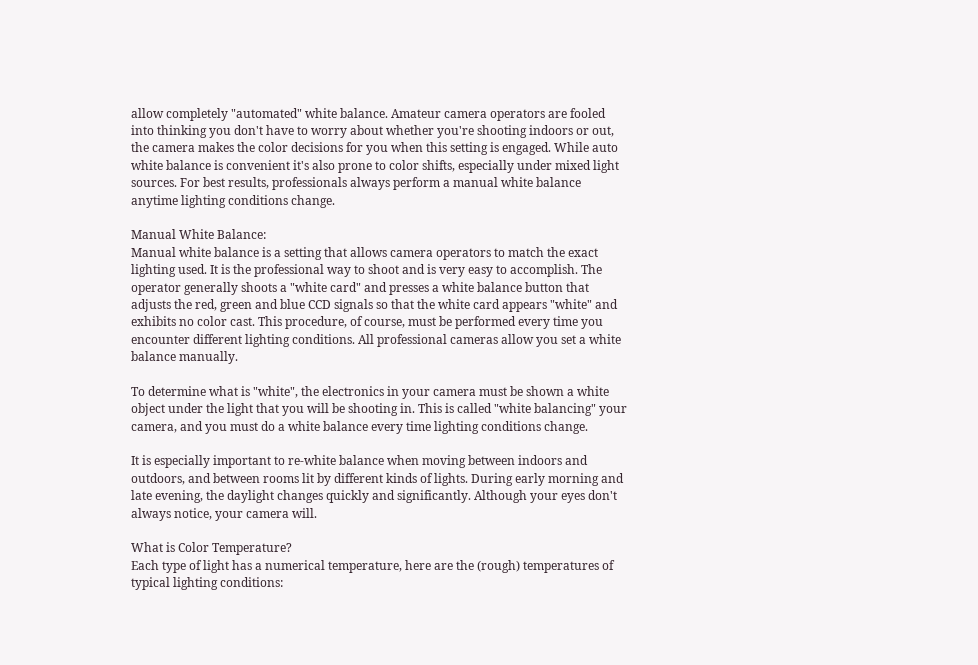allow completely "automated" white balance. Amateur camera operators are fooled into thinking you don't have to worry about whether you're shooting indoors or out, the camera makes the color decisions for you when this setting is engaged. While auto white balance is convenient it's also prone to color shifts, especially under mixed light sources. For best results, professionals always perform a manual white balance anytime lighting conditions change.

Manual White Balance:
Manual white balance is a setting that allows camera operators to match the exact lighting used. It is the professional way to shoot and is very easy to accomplish. The operator generally shoots a "white card" and presses a white balance button that adjusts the red, green and blue CCD signals so that the white card appears "white" and exhibits no color cast. This procedure, of course, must be performed every time you encounter different lighting conditions. All professional cameras allow you set a white balance manually.

To determine what is "white", the electronics in your camera must be shown a white object under the light that you will be shooting in. This is called "white balancing" your camera, and you must do a white balance every time lighting conditions change.

It is especially important to re-white balance when moving between indoors and outdoors, and between rooms lit by different kinds of lights. During early morning and late evening, the daylight changes quickly and significantly. Although your eyes don't always notice, your camera will.

What is Color Temperature?
Each type of light has a numerical temperature, here are the (rough) temperatures of typical lighting conditions: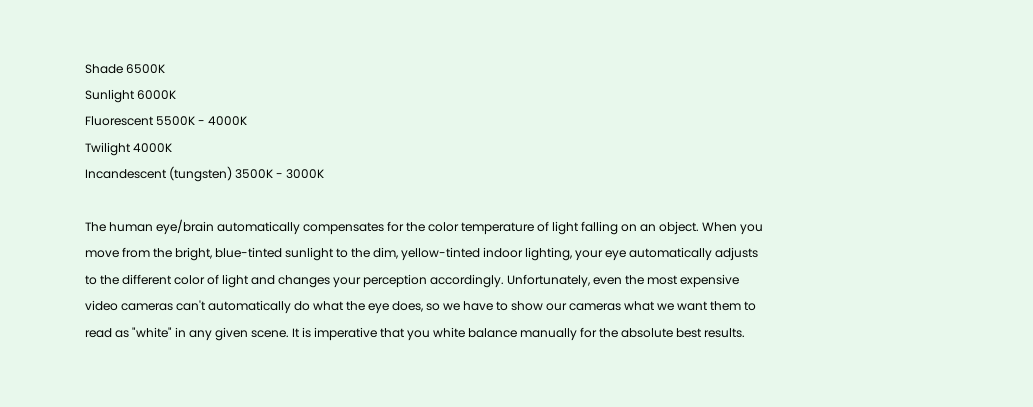Shade 6500K
Sunlight 6000K
Fluorescent 5500K - 4000K
Twilight 4000K
Incandescent (tungsten) 3500K - 3000K

The human eye/brain automatically compensates for the color temperature of light falling on an object. When you move from the bright, blue-tinted sunlight to the dim, yellow-tinted indoor lighting, your eye automatically adjusts to the different color of light and changes your perception accordingly. Unfortunately, even the most expensive video cameras can't automatically do what the eye does, so we have to show our cameras what we want them to read as "white" in any given scene. It is imperative that you white balance manually for the absolute best results.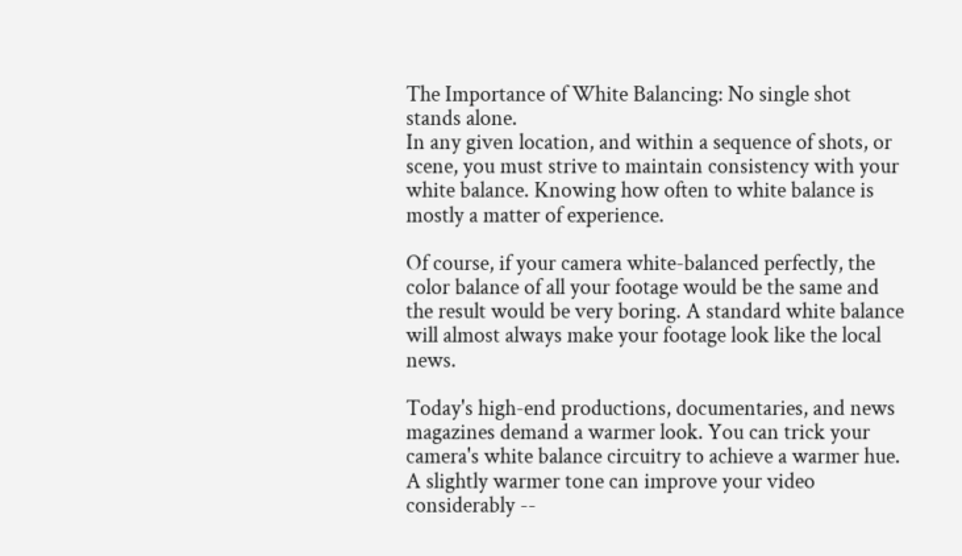The Importance of White Balancing: No single shot stands alone.
In any given location, and within a sequence of shots, or scene, you must strive to maintain consistency with your white balance. Knowing how often to white balance is mostly a matter of experience.

Of course, if your camera white-balanced perfectly, the color balance of all your footage would be the same and the result would be very boring. A standard white balance will almost always make your footage look like the local news.

Today's high-end productions, documentaries, and news magazines demand a warmer look. You can trick your camera's white balance circuitry to achieve a warmer hue. A slightly warmer tone can improve your video considerably --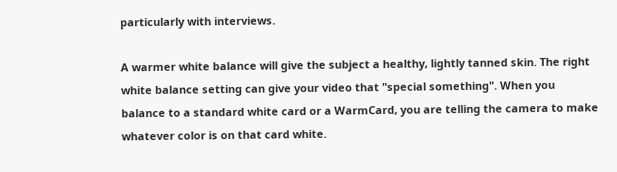particularly with interviews.

A warmer white balance will give the subject a healthy, lightly tanned skin. The right white balance setting can give your video that "special something". When you balance to a standard white card or a WarmCard, you are telling the camera to make whatever color is on that card white.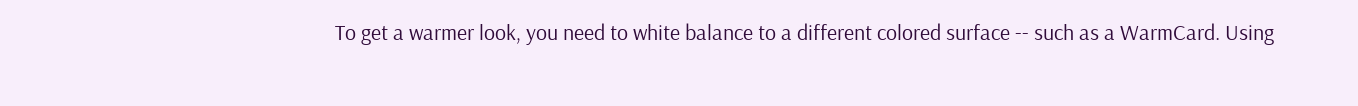To get a warmer look, you need to white balance to a different colored surface -- such as a WarmCard. Using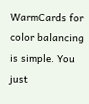WarmCards for color balancing is simple. You just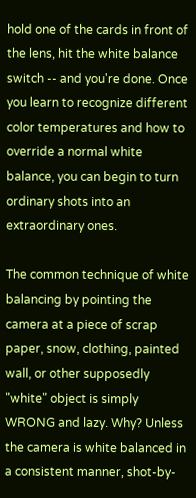hold one of the cards in front of the lens, hit the white balance switch -- and you're done. Once you learn to recognize different color temperatures and how to override a normal white balance, you can begin to turn ordinary shots into an extraordinary ones.

The common technique of white balancing by pointing the camera at a piece of scrap paper, snow, clothing, painted wall, or other supposedly "white" object is simply WRONG and lazy. Why? Unless the camera is white balanced in a consistent manner, shot-by-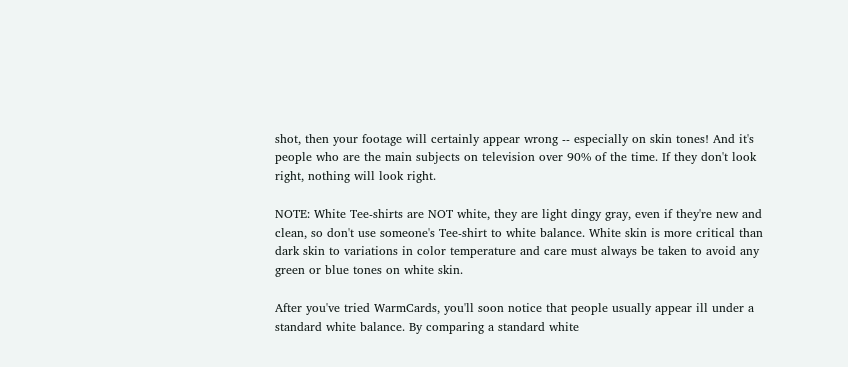shot, then your footage will certainly appear wrong -- especially on skin tones! And it's people who are the main subjects on television over 90% of the time. If they don't look right, nothing will look right.

NOTE: White Tee-shirts are NOT white, they are light dingy gray, even if they're new and clean, so don't use someone's Tee-shirt to white balance. White skin is more critical than dark skin to variations in color temperature and care must always be taken to avoid any green or blue tones on white skin.

After you've tried WarmCards, you'll soon notice that people usually appear ill under a standard white balance. By comparing a standard white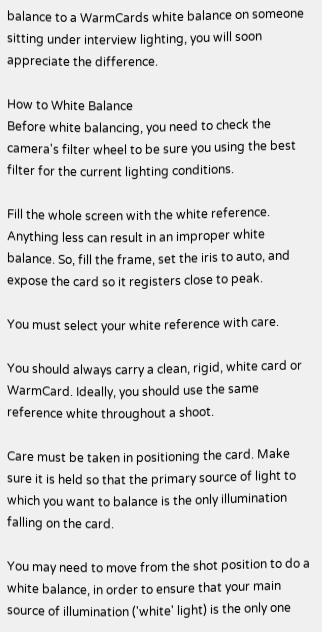balance to a WarmCards white balance on someone sitting under interview lighting, you will soon appreciate the difference.

How to White Balance
Before white balancing, you need to check the camera's filter wheel to be sure you using the best filter for the current lighting conditions.

Fill the whole screen with the white reference. Anything less can result in an improper white balance. So, fill the frame, set the iris to auto, and expose the card so it registers close to peak.

You must select your white reference with care.

You should always carry a clean, rigid, white card or WarmCard. Ideally, you should use the same reference white throughout a shoot.

Care must be taken in positioning the card. Make sure it is held so that the primary source of light to which you want to balance is the only illumination falling on the card.

You may need to move from the shot position to do a white balance, in order to ensure that your main source of illumination ('white' light) is the only one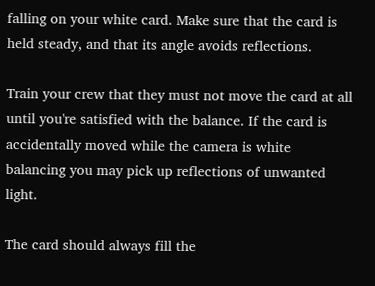falling on your white card. Make sure that the card is held steady, and that its angle avoids reflections.

Train your crew that they must not move the card at all until you're satisfied with the balance. If the card is accidentally moved while the camera is white balancing you may pick up reflections of unwanted light.

The card should always fill the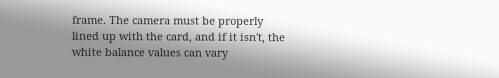frame. The camera must be properly lined up with the card, and if it isn't, the white balance values can vary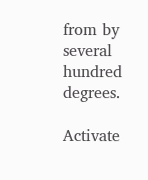from by several hundred degrees.

Activate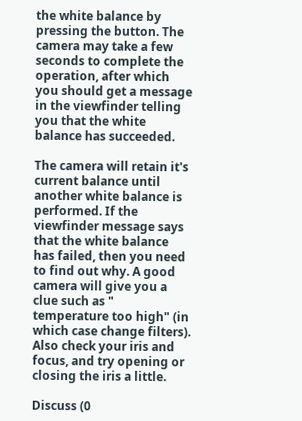the white balance by pressing the button. The camera may take a few seconds to complete the operation, after which you should get a message in the viewfinder telling you that the white balance has succeeded.

The camera will retain it's current balance until another white balance is performed. If the viewfinder message says that the white balance has failed, then you need to find out why. A good camera will give you a clue such as " temperature too high" (in which case change filters). Also check your iris and focus, and try opening or closing the iris a little.

Discuss (0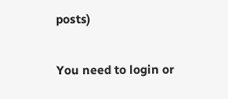posts)

You need to login or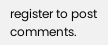register to post comments.